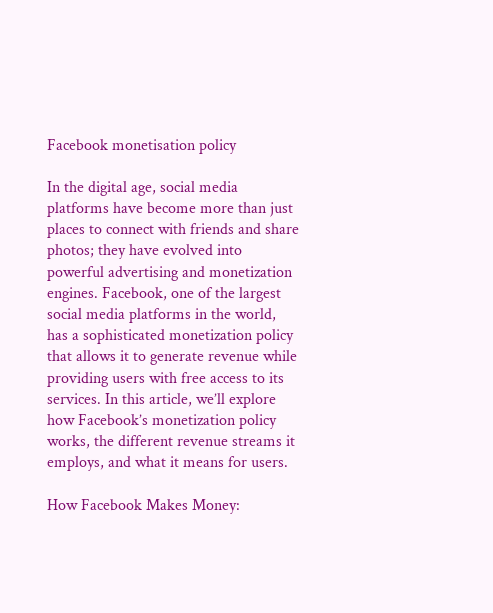Facebook monetisation policy

In the digital age, social media platforms have become more than just places to connect with friends and share photos; they have evolved into powerful advertising and monetization engines. Facebook, one of the largest social media platforms in the world, has a sophisticated monetization policy that allows it to generate revenue while providing users with free access to its services. In this article, we’ll explore how Facebook’s monetization policy works, the different revenue streams it employs, and what it means for users.

How Facebook Makes Money: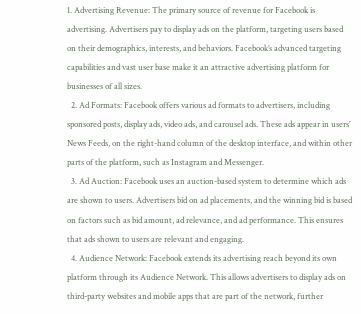1. Advertising Revenue: The primary source of revenue for Facebook is advertising. Advertisers pay to display ads on the platform, targeting users based on their demographics, interests, and behaviors. Facebook’s advanced targeting capabilities and vast user base make it an attractive advertising platform for businesses of all sizes.
  2. Ad Formats: Facebook offers various ad formats to advertisers, including sponsored posts, display ads, video ads, and carousel ads. These ads appear in users’ News Feeds, on the right-hand column of the desktop interface, and within other parts of the platform, such as Instagram and Messenger.
  3. Ad Auction: Facebook uses an auction-based system to determine which ads are shown to users. Advertisers bid on ad placements, and the winning bid is based on factors such as bid amount, ad relevance, and ad performance. This ensures that ads shown to users are relevant and engaging.
  4. Audience Network: Facebook extends its advertising reach beyond its own platform through its Audience Network. This allows advertisers to display ads on third-party websites and mobile apps that are part of the network, further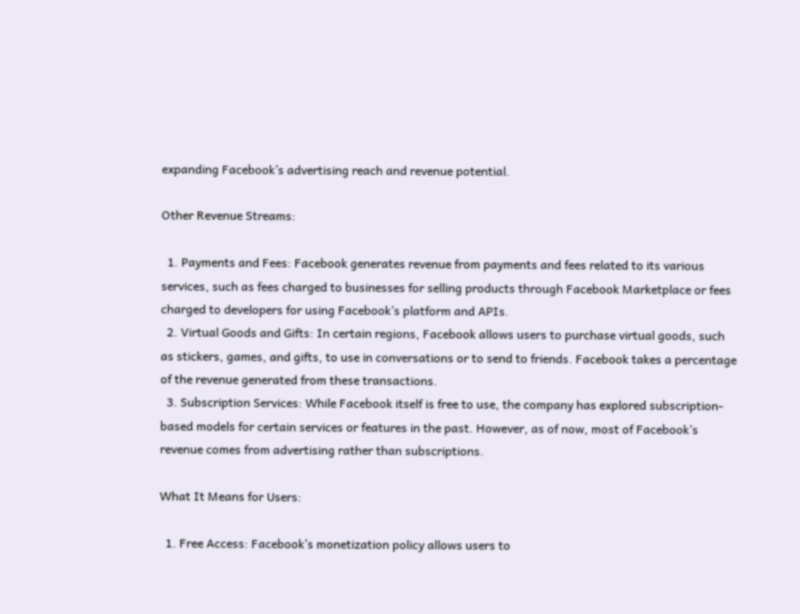expanding Facebook’s advertising reach and revenue potential.

Other Revenue Streams:

  1. Payments and Fees: Facebook generates revenue from payments and fees related to its various services, such as fees charged to businesses for selling products through Facebook Marketplace or fees charged to developers for using Facebook’s platform and APIs.
  2. Virtual Goods and Gifts: In certain regions, Facebook allows users to purchase virtual goods, such as stickers, games, and gifts, to use in conversations or to send to friends. Facebook takes a percentage of the revenue generated from these transactions.
  3. Subscription Services: While Facebook itself is free to use, the company has explored subscription-based models for certain services or features in the past. However, as of now, most of Facebook’s revenue comes from advertising rather than subscriptions.

What It Means for Users:

  1. Free Access: Facebook’s monetization policy allows users to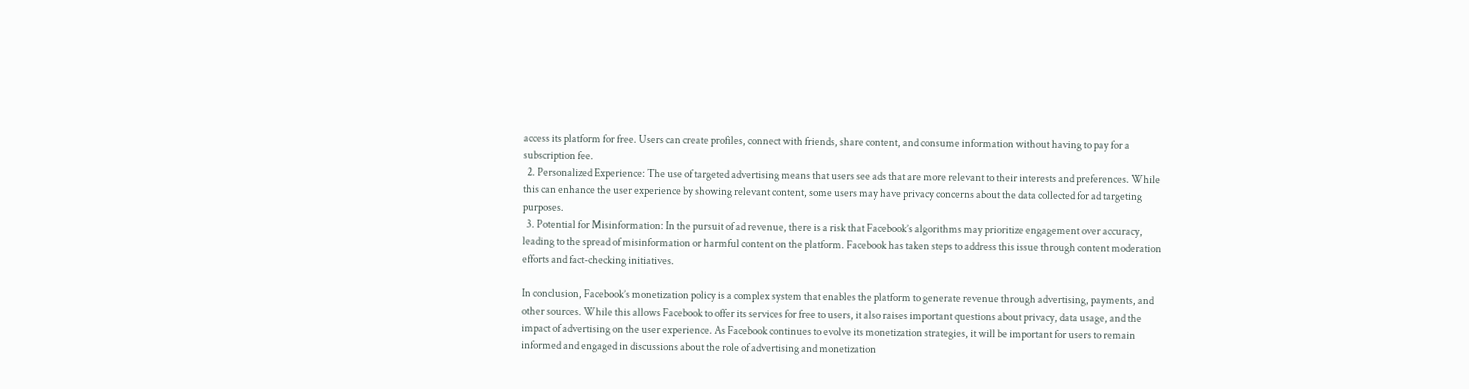access its platform for free. Users can create profiles, connect with friends, share content, and consume information without having to pay for a subscription fee.
  2. Personalized Experience: The use of targeted advertising means that users see ads that are more relevant to their interests and preferences. While this can enhance the user experience by showing relevant content, some users may have privacy concerns about the data collected for ad targeting purposes.
  3. Potential for Misinformation: In the pursuit of ad revenue, there is a risk that Facebook’s algorithms may prioritize engagement over accuracy, leading to the spread of misinformation or harmful content on the platform. Facebook has taken steps to address this issue through content moderation efforts and fact-checking initiatives.

In conclusion, Facebook’s monetization policy is a complex system that enables the platform to generate revenue through advertising, payments, and other sources. While this allows Facebook to offer its services for free to users, it also raises important questions about privacy, data usage, and the impact of advertising on the user experience. As Facebook continues to evolve its monetization strategies, it will be important for users to remain informed and engaged in discussions about the role of advertising and monetization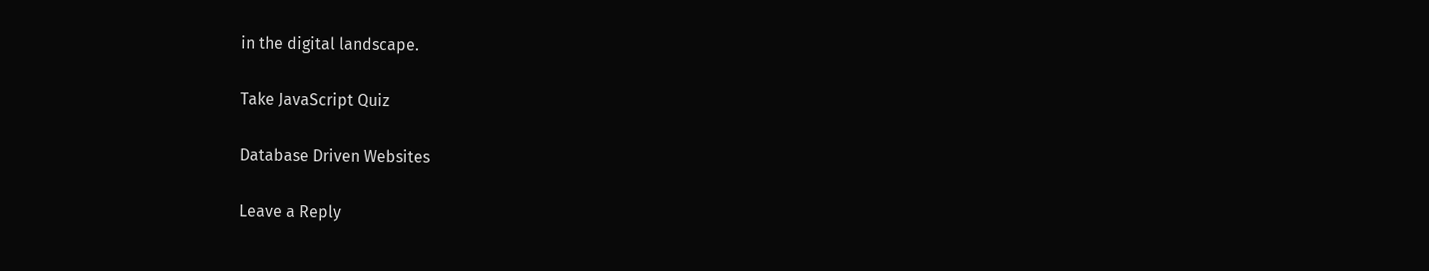in the digital landscape.

Take JavaScript Quiz

Database Driven Websites

Leave a Reply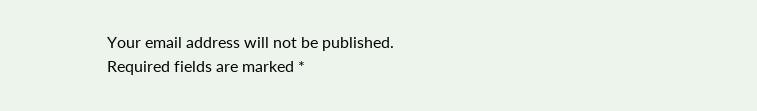Your email address will not be published. Required fields are marked *